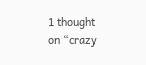1 thought on “crazy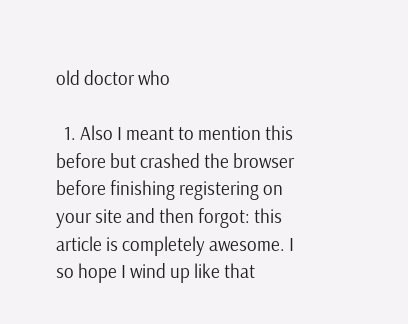old doctor who

  1. Also I meant to mention this before but crashed the browser before finishing registering on your site and then forgot: this article is completely awesome. I so hope I wind up like that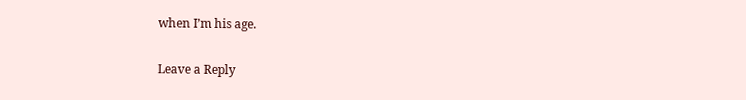when I’m his age.

Leave a Reply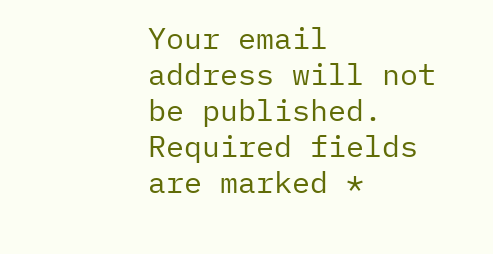Your email address will not be published. Required fields are marked *